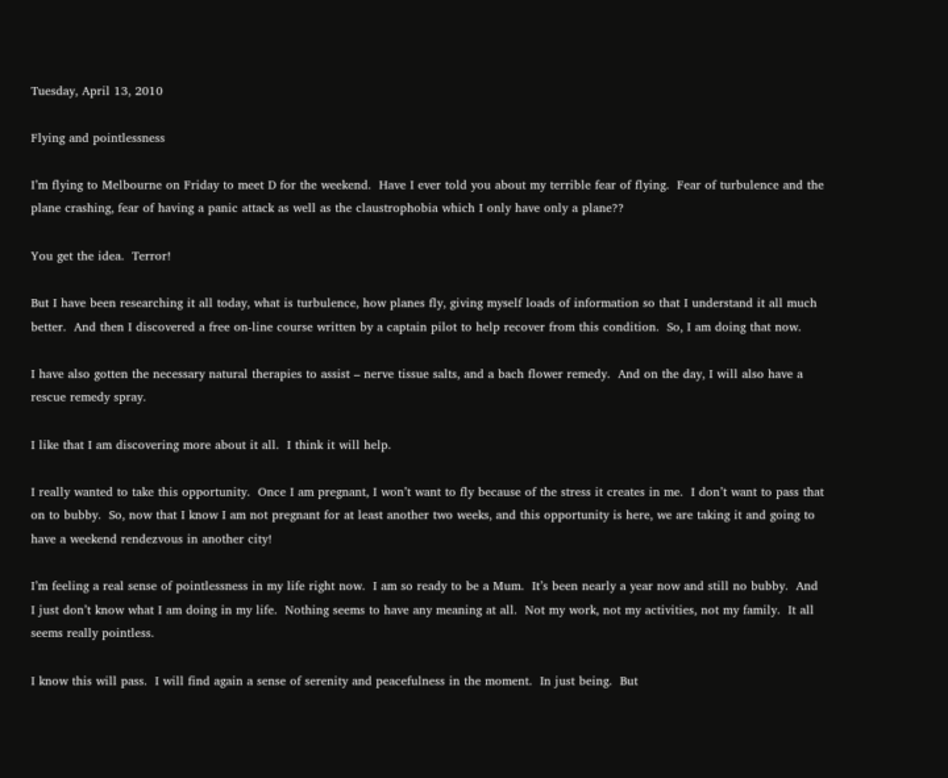Tuesday, April 13, 2010

Flying and pointlessness

I’m flying to Melbourne on Friday to meet D for the weekend.  Have I ever told you about my terrible fear of flying.  Fear of turbulence and the plane crashing, fear of having a panic attack as well as the claustrophobia which I only have only a plane??

You get the idea.  Terror!

But I have been researching it all today, what is turbulence, how planes fly, giving myself loads of information so that I understand it all much better.  And then I discovered a free on-line course written by a captain pilot to help recover from this condition.  So, I am doing that now.

I have also gotten the necessary natural therapies to assist – nerve tissue salts, and a bach flower remedy.  And on the day, I will also have a rescue remedy spray.

I like that I am discovering more about it all.  I think it will help.

I really wanted to take this opportunity.  Once I am pregnant, I won’t want to fly because of the stress it creates in me.  I don’t want to pass that on to bubby.  So, now that I know I am not pregnant for at least another two weeks, and this opportunity is here, we are taking it and going to have a weekend rendezvous in another city!

I’m feeling a real sense of pointlessness in my life right now.  I am so ready to be a Mum.  It’s been nearly a year now and still no bubby.  And I just don’t know what I am doing in my life.  Nothing seems to have any meaning at all.  Not my work, not my activities, not my family.  It all seems really pointless.

I know this will pass.  I will find again a sense of serenity and peacefulness in the moment.  In just being.  But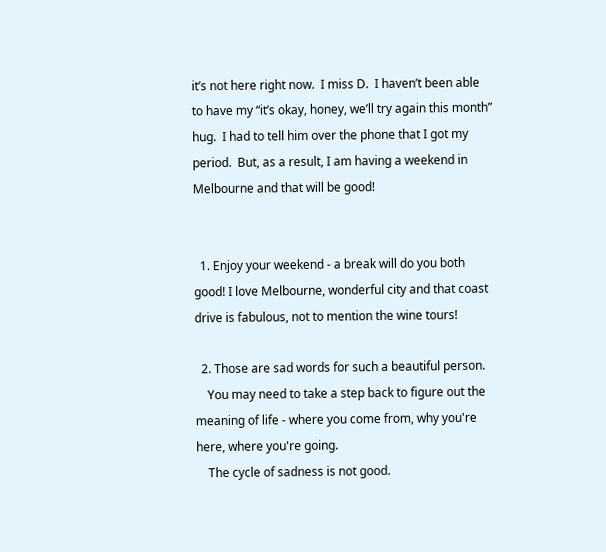it’s not here right now.  I miss D.  I haven’t been able to have my “it’s okay, honey, we’ll try again this month” hug.  I had to tell him over the phone that I got my period.  But, as a result, I am having a weekend in Melbourne and that will be good!


  1. Enjoy your weekend - a break will do you both good! I love Melbourne, wonderful city and that coast drive is fabulous, not to mention the wine tours!

  2. Those are sad words for such a beautiful person.
    You may need to take a step back to figure out the meaning of life - where you come from, why you're here, where you're going.
    The cycle of sadness is not good.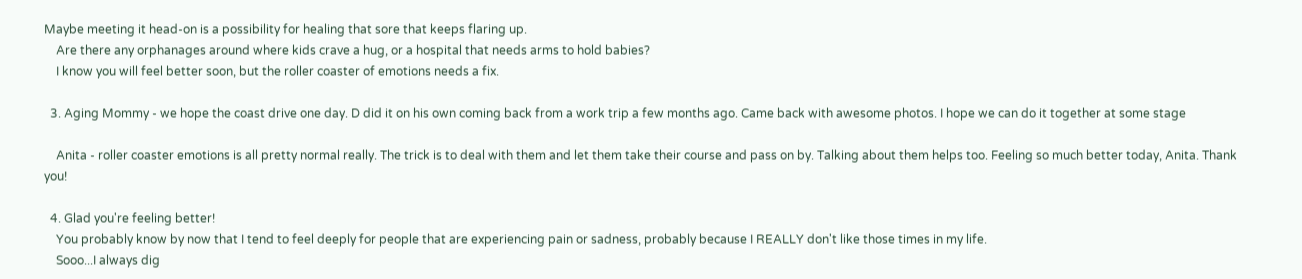Maybe meeting it head-on is a possibility for healing that sore that keeps flaring up.
    Are there any orphanages around where kids crave a hug, or a hospital that needs arms to hold babies?
    I know you will feel better soon, but the roller coaster of emotions needs a fix.

  3. Aging Mommy - we hope the coast drive one day. D did it on his own coming back from a work trip a few months ago. Came back with awesome photos. I hope we can do it together at some stage

    Anita - roller coaster emotions is all pretty normal really. The trick is to deal with them and let them take their course and pass on by. Talking about them helps too. Feeling so much better today, Anita. Thank you!

  4. Glad you're feeling better!
    You probably know by now that I tend to feel deeply for people that are experiencing pain or sadness, probably because I REALLY don't like those times in my life.
    Sooo...I always dig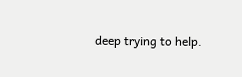deep trying to help.